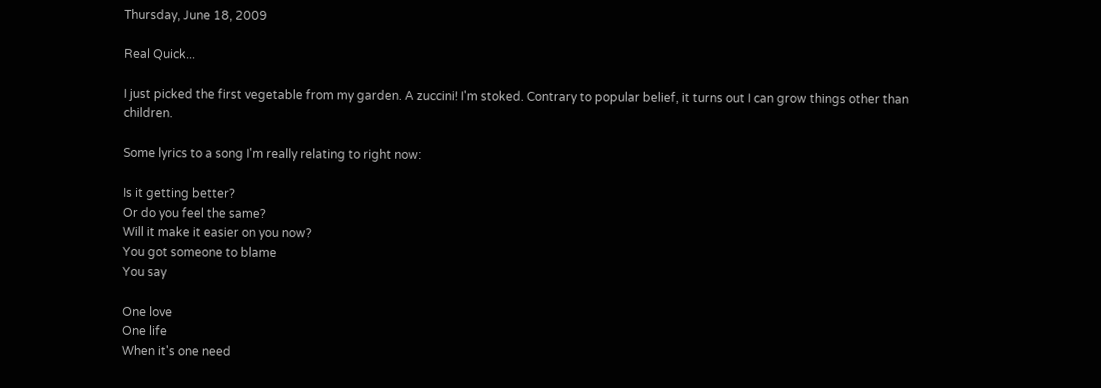Thursday, June 18, 2009

Real Quick...

I just picked the first vegetable from my garden. A zuccini! I'm stoked. Contrary to popular belief, it turns out I can grow things other than children.

Some lyrics to a song I'm really relating to right now:

Is it getting better?
Or do you feel the same?
Will it make it easier on you now?
You got someone to blame
You say

One love
One life
When it's one need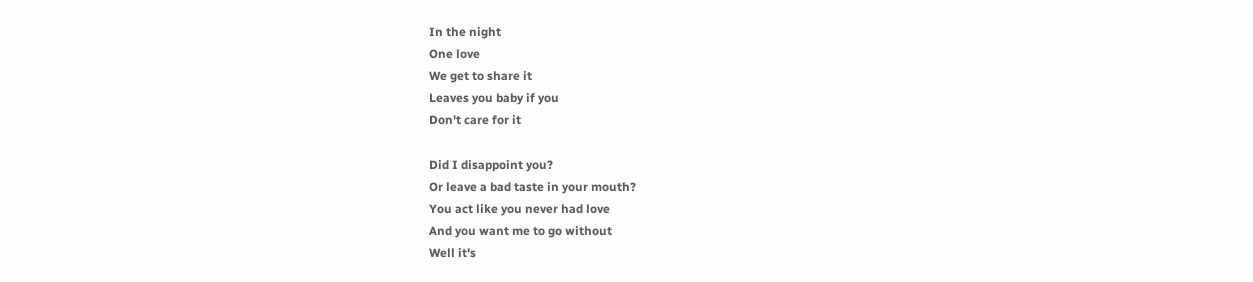In the night
One love
We get to share it
Leaves you baby if you
Don't care for it

Did I disappoint you?
Or leave a bad taste in your mouth?
You act like you never had love
And you want me to go without
Well it's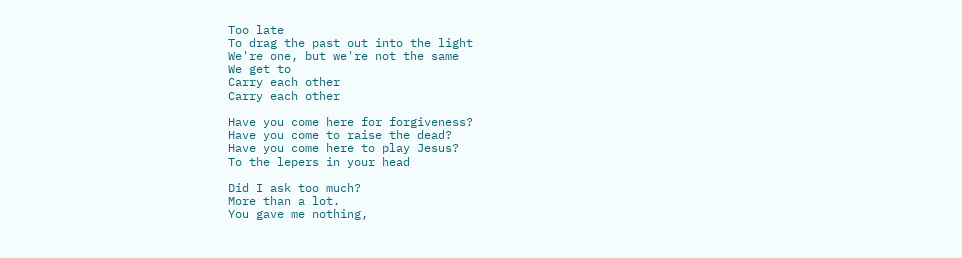Too late
To drag the past out into the light
We're one, but we're not the same
We get to
Carry each other
Carry each other

Have you come here for forgiveness?
Have you come to raise the dead?
Have you come here to play Jesus?
To the lepers in your head

Did I ask too much?
More than a lot.
You gave me nothing,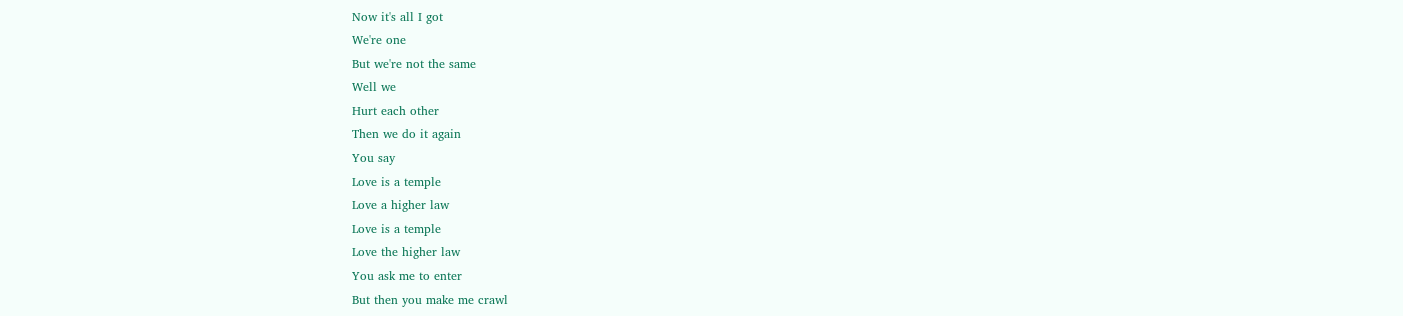Now it's all I got
We're one
But we're not the same
Well we
Hurt each other
Then we do it again
You say
Love is a temple
Love a higher law
Love is a temple
Love the higher law
You ask me to enter
But then you make me crawl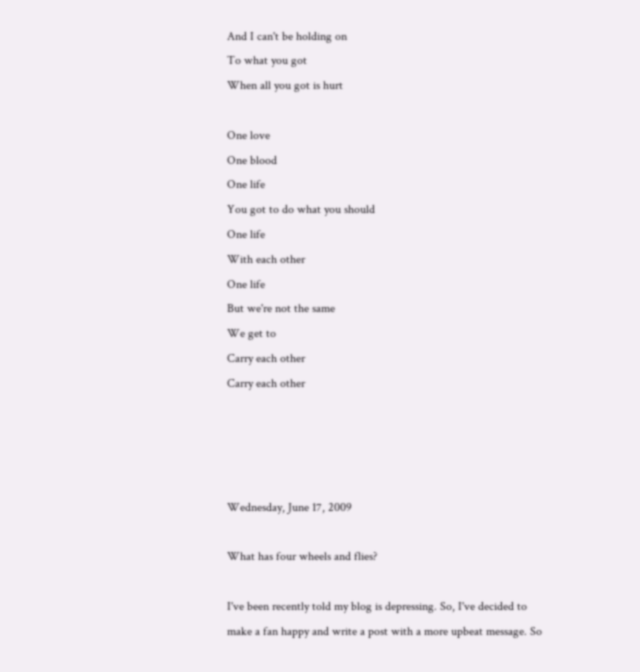And I can't be holding on
To what you got
When all you got is hurt

One love
One blood
One life
You got to do what you should
One life
With each other
One life
But we're not the same
We get to
Carry each other
Carry each other




Wednesday, June 17, 2009

What has four wheels and flies?

I've been recently told my blog is depressing. So, I've decided to make a fan happy and write a post with a more upbeat message. So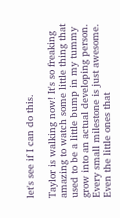let's see if I can do this.

Taylor is walking now! It's so freaking amazing to watch some little thing that used to be a little bump in my tummy grow into an actual developing person. Every small milestone is just awesome. Even the little ones that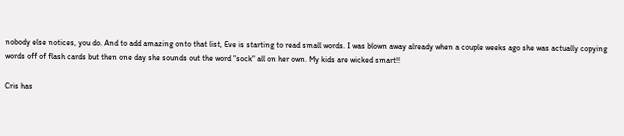nobody else notices, you do. And to add amazing onto that list, Eve is starting to read small words. I was blown away already when a couple weeks ago she was actually copying words off of flash cards but then one day she sounds out the word "sock" all on her own. My kids are wicked smart!!

Cris has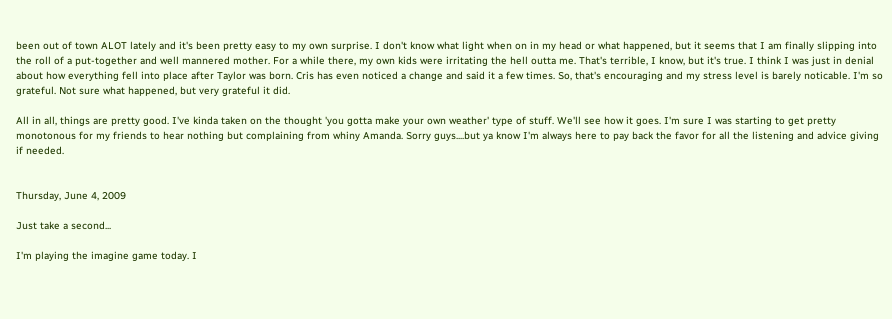been out of town ALOT lately and it's been pretty easy to my own surprise. I don't know what light when on in my head or what happened, but it seems that I am finally slipping into the roll of a put-together and well mannered mother. For a while there, my own kids were irritating the hell outta me. That's terrible, I know, but it's true. I think I was just in denial about how everything fell into place after Taylor was born. Cris has even noticed a change and said it a few times. So, that's encouraging and my stress level is barely noticable. I'm so grateful. Not sure what happened, but very grateful it did.

All in all, things are pretty good. I've kinda taken on the thought 'you gotta make your own weather' type of stuff. We'll see how it goes. I'm sure I was starting to get pretty monotonous for my friends to hear nothing but complaining from whiny Amanda. Sorry guys....but ya know I'm always here to pay back the favor for all the listening and advice giving if needed.


Thursday, June 4, 2009

Just take a second...

I'm playing the imagine game today. I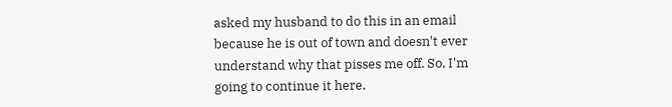asked my husband to do this in an email because he is out of town and doesn't ever understand why that pisses me off. So, I'm going to continue it here.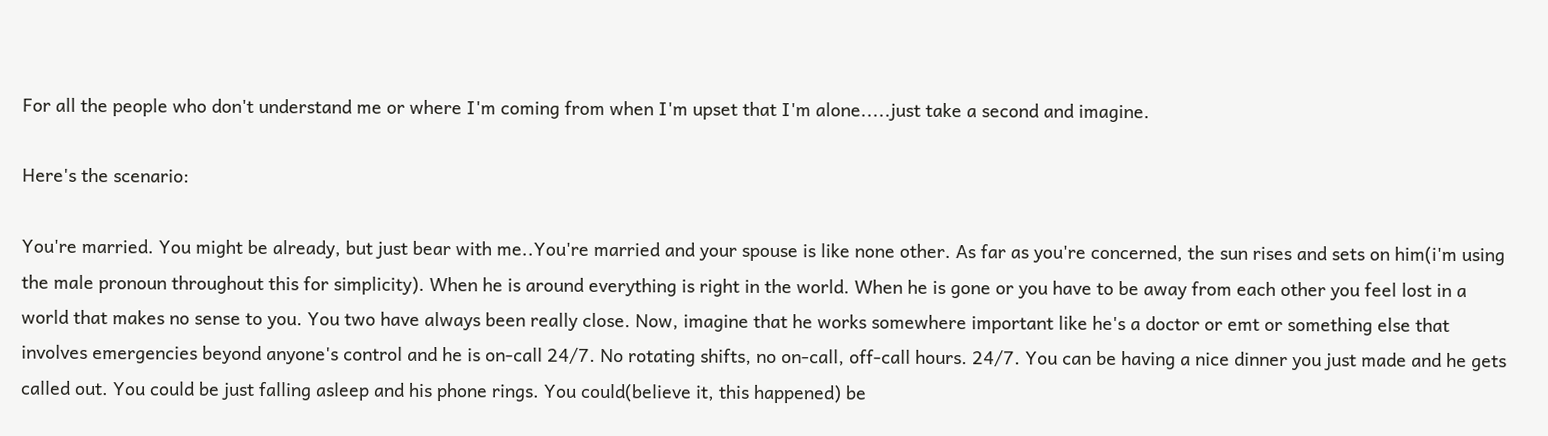For all the people who don't understand me or where I'm coming from when I'm upset that I'm alone.....just take a second and imagine.

Here's the scenario:

You're married. You might be already, but just bear with me..You're married and your spouse is like none other. As far as you're concerned, the sun rises and sets on him(i'm using the male pronoun throughout this for simplicity). When he is around everything is right in the world. When he is gone or you have to be away from each other you feel lost in a world that makes no sense to you. You two have always been really close. Now, imagine that he works somewhere important like he's a doctor or emt or something else that involves emergencies beyond anyone's control and he is on-call 24/7. No rotating shifts, no on-call, off-call hours. 24/7. You can be having a nice dinner you just made and he gets called out. You could be just falling asleep and his phone rings. You could(believe it, this happened) be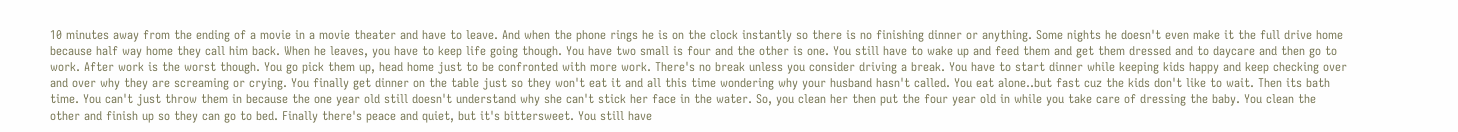10 minutes away from the ending of a movie in a movie theater and have to leave. And when the phone rings he is on the clock instantly so there is no finishing dinner or anything. Some nights he doesn't even make it the full drive home because half way home they call him back. When he leaves, you have to keep life going though. You have two small is four and the other is one. You still have to wake up and feed them and get them dressed and to daycare and then go to work. After work is the worst though. You go pick them up, head home just to be confronted with more work. There's no break unless you consider driving a break. You have to start dinner while keeping kids happy and keep checking over and over why they are screaming or crying. You finally get dinner on the table just so they won't eat it and all this time wondering why your husband hasn't called. You eat alone..but fast cuz the kids don't like to wait. Then its bath time. You can't just throw them in because the one year old still doesn't understand why she can't stick her face in the water. So, you clean her then put the four year old in while you take care of dressing the baby. You clean the other and finish up so they can go to bed. Finally there's peace and quiet, but it's bittersweet. You still have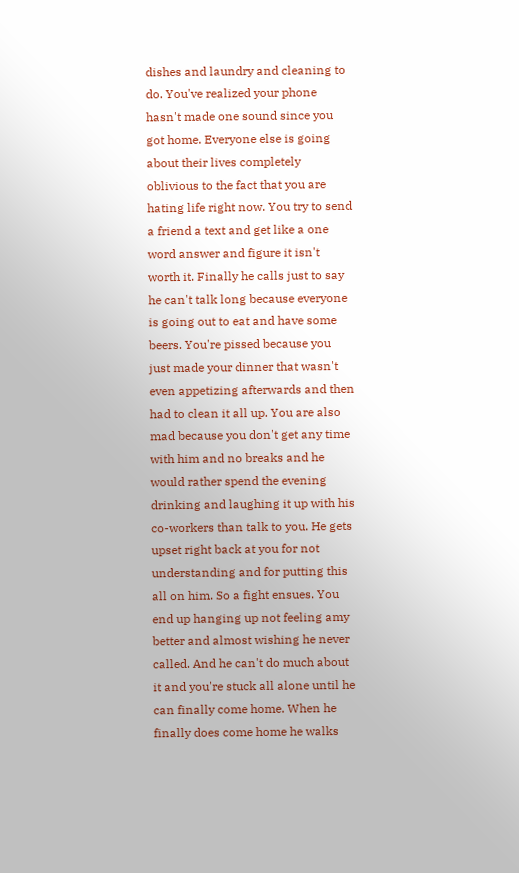dishes and laundry and cleaning to do. You've realized your phone hasn't made one sound since you got home. Everyone else is going about their lives completely oblivious to the fact that you are hating life right now. You try to send a friend a text and get like a one word answer and figure it isn't worth it. Finally he calls just to say he can't talk long because everyone is going out to eat and have some beers. You're pissed because you just made your dinner that wasn't even appetizing afterwards and then had to clean it all up. You are also mad because you don't get any time with him and no breaks and he would rather spend the evening drinking and laughing it up with his co-workers than talk to you. He gets upset right back at you for not understanding and for putting this all on him. So a fight ensues. You end up hanging up not feeling amy better and almost wishing he never called. And he can't do much about it and you're stuck all alone until he can finally come home. When he finally does come home he walks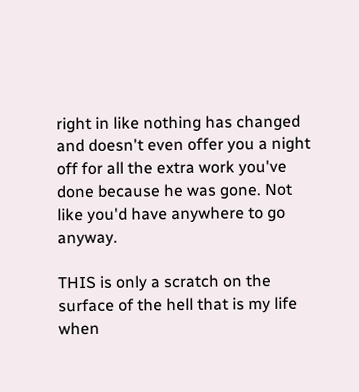right in like nothing has changed and doesn't even offer you a night off for all the extra work you've done because he was gone. Not like you'd have anywhere to go anyway.

THIS is only a scratch on the surface of the hell that is my life when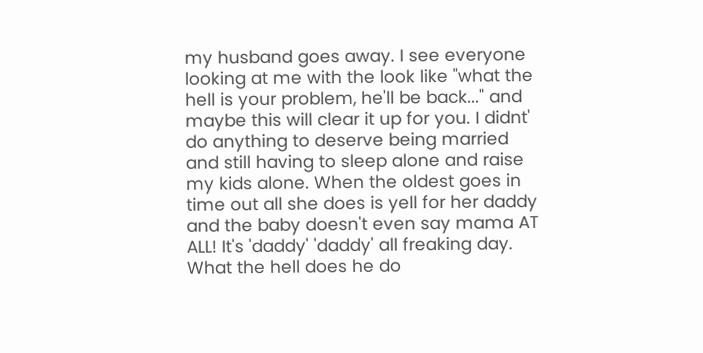my husband goes away. I see everyone looking at me with the look like "what the hell is your problem, he'll be back..." and maybe this will clear it up for you. I didnt' do anything to deserve being married and still having to sleep alone and raise my kids alone. When the oldest goes in time out all she does is yell for her daddy and the baby doesn't even say mama AT ALL! It's 'daddy' 'daddy' all freaking day. What the hell does he do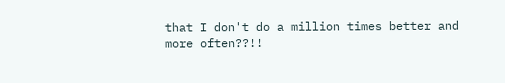that I don't do a million times better and more often??!!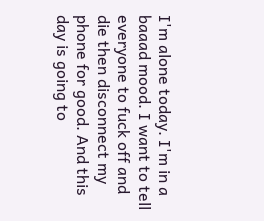I'm alone today. I'm in a baaad mood. I want to tell everyone to fuck off and die then disconnect my phone for good. And this day is going to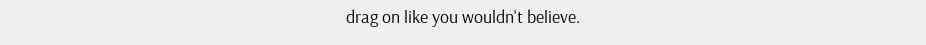drag on like you wouldn't believe.